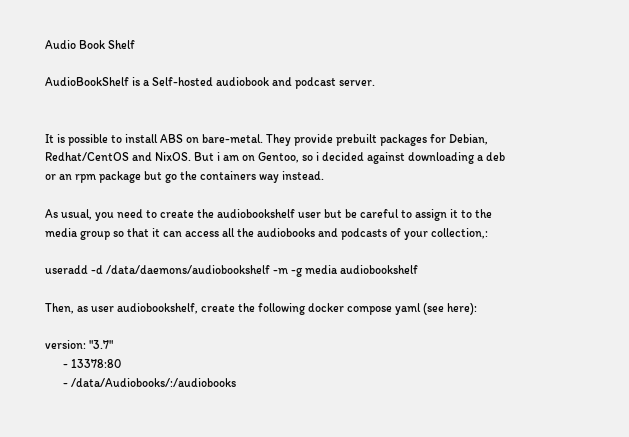Audio Book Shelf

AudioBookShelf is a Self-hosted audiobook and podcast server.


It is possible to install ABS on bare-metal. They provide prebuilt packages for Debian, Redhat/CentOS and NixOS. But i am on Gentoo, so i decided against downloading a deb or an rpm package but go the containers way instead.

As usual, you need to create the audiobookshelf user but be careful to assign it to the media group so that it can access all the audiobooks and podcasts of your collection,:

useradd -d /data/daemons/audiobookshelf -m -g media audiobookshelf

Then, as user audiobookshelf, create the following docker compose yaml (see here):

version: "3.7"
      - 13378:80
      - /data/Audiobooks/:/audiobooks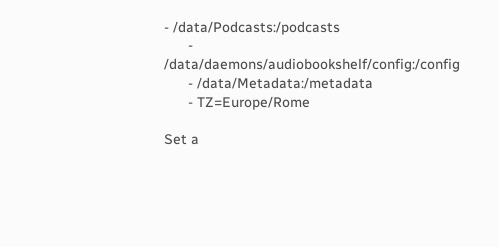- /data/Podcasts:/podcasts
      - /data/daemons/audiobookshelf/config:/config
      - /data/Metadata:/metadata
      - TZ=Europe/Rome

Set a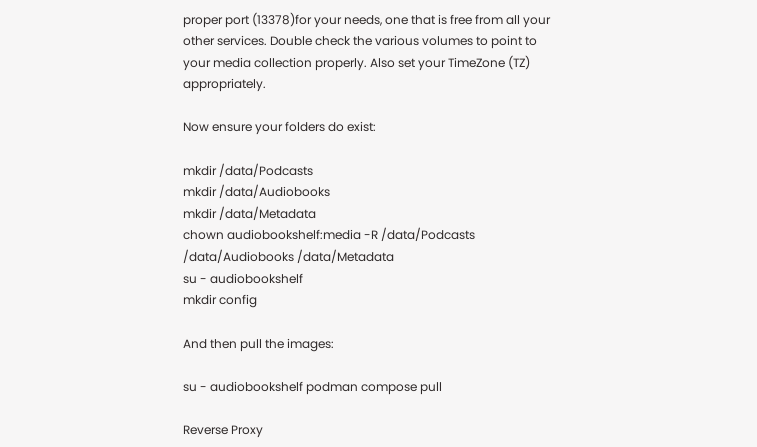proper port (13378)for your needs, one that is free from all your other services. Double check the various volumes to point to your media collection properly. Also set your TimeZone (TZ) appropriately.

Now ensure your folders do exist:

mkdir /data/Podcasts
mkdir /data/Audiobooks
mkdir /data/Metadata
chown audiobookshelf:media -R /data/Podcasts /data/Audiobooks /data/Metadata
su - audiobookshelf
mkdir config

And then pull the images:

su - audiobookshelf podman compose pull

Reverse Proxy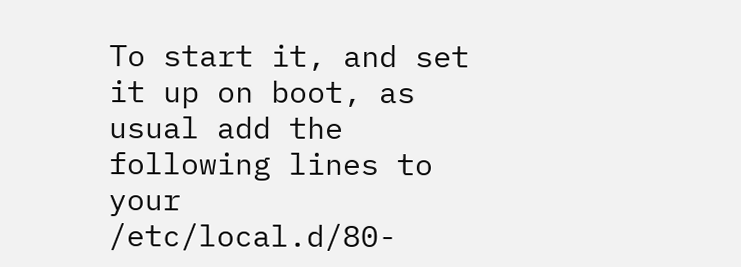To start it, and set it up on boot, as usual add the following lines to your /etc/local.d/80-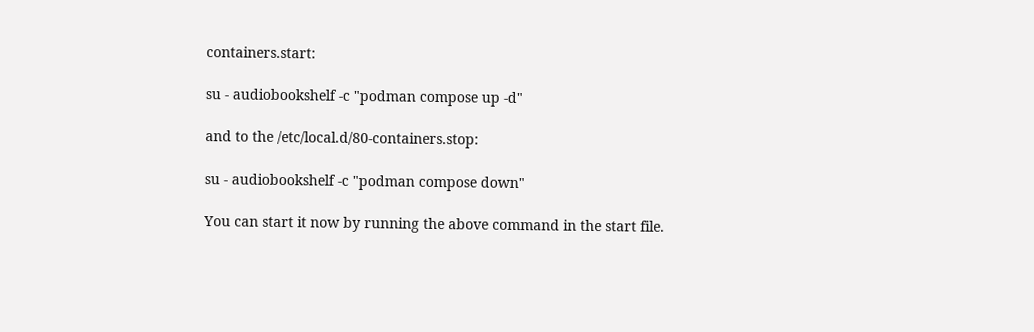containers.start:

su - audiobookshelf -c "podman compose up -d"

and to the /etc/local.d/80-containers.stop:

su - audiobookshelf -c "podman compose down"

You can start it now by running the above command in the start file.